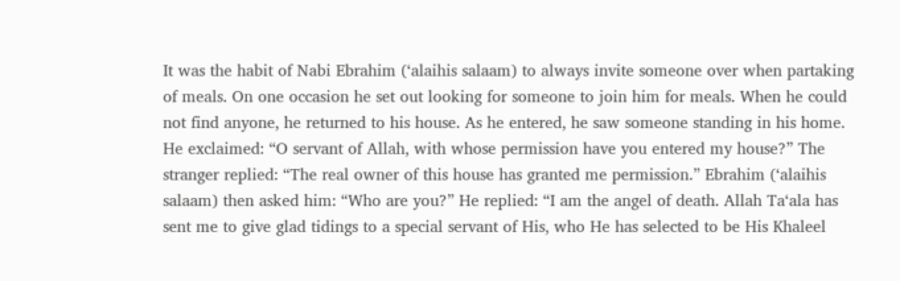It was the habit of Nabi Ebrahim (‘alaihis salaam) to always invite someone over when partaking of meals. On one occasion he set out looking for someone to join him for meals. When he could not find anyone, he returned to his house. As he entered, he saw someone standing in his home. He exclaimed: “O servant of Allah, with whose permission have you entered my house?” The stranger replied: “The real owner of this house has granted me permission.” Ebrahim (‘alaihis salaam) then asked him: “Who are you?” He replied: “I am the angel of death. Allah Ta‘ala has sent me to give glad tidings to a special servant of His, who He has selected to be His Khaleel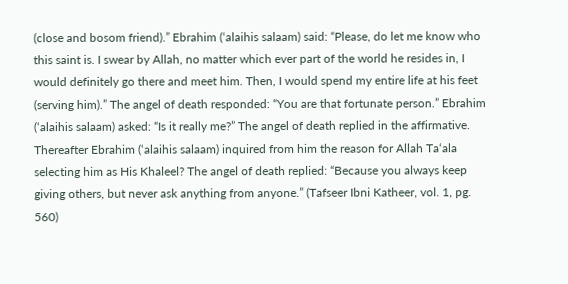(close and bosom friend).” Ebrahim (‘alaihis salaam) said: “Please, do let me know who this saint is. I swear by Allah, no matter which ever part of the world he resides in, I would definitely go there and meet him. Then, I would spend my entire life at his feet (serving him).” The angel of death responded: “You are that fortunate person.” Ebrahim (‘alaihis salaam) asked: “Is it really me?” The angel of death replied in the affirmative. Thereafter Ebrahim (‘alaihis salaam) inquired from him the reason for Allah Ta‘ala selecting him as His Khaleel? The angel of death replied: “Because you always keep giving others, but never ask anything from anyone.” (Tafseer Ibni Katheer, vol. 1, pg. 560)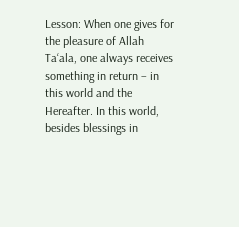Lesson: When one gives for the pleasure of Allah Ta‘ala, one always receives something in return – in this world and the Hereafter. In this world, besides blessings in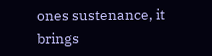ones sustenance, it brings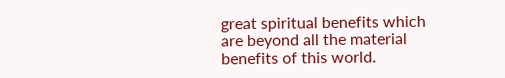great spiritual benefits which are beyond all the material benefits of this world.